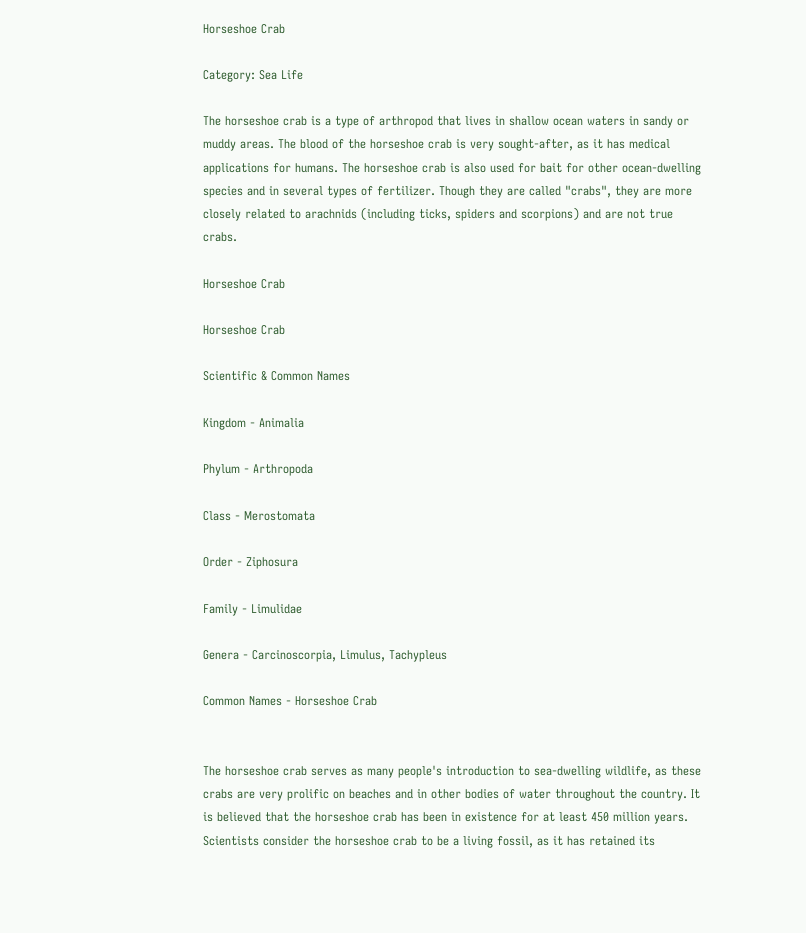Horseshoe Crab

Category: Sea Life

The horseshoe crab is a type of arthropod that lives in shallow ocean waters in sandy or muddy areas. The blood of the horseshoe crab is very sought-after, as it has medical applications for humans. The horseshoe crab is also used for bait for other ocean-dwelling species and in several types of fertilizer. Though they are called "crabs", they are more closely related to arachnids (including ticks, spiders and scorpions) and are not true crabs.

Horseshoe Crab

Horseshoe Crab

Scientific & Common Names

Kingdom - Animalia

Phylum - Arthropoda

Class - Merostomata

Order - Ziphosura

Family - Limulidae

Genera - Carcinoscorpia, Limulus, Tachypleus

Common Names - Horseshoe Crab


The horseshoe crab serves as many people's introduction to sea-dwelling wildlife, as these crabs are very prolific on beaches and in other bodies of water throughout the country. It is believed that the horseshoe crab has been in existence for at least 450 million years. Scientists consider the horseshoe crab to be a living fossil, as it has retained its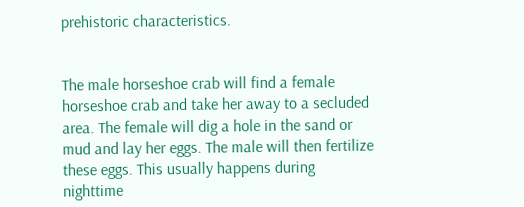prehistoric characteristics.


The male horseshoe crab will find a female horseshoe crab and take her away to a secluded area. The female will dig a hole in the sand or mud and lay her eggs. The male will then fertilize these eggs. This usually happens during nighttime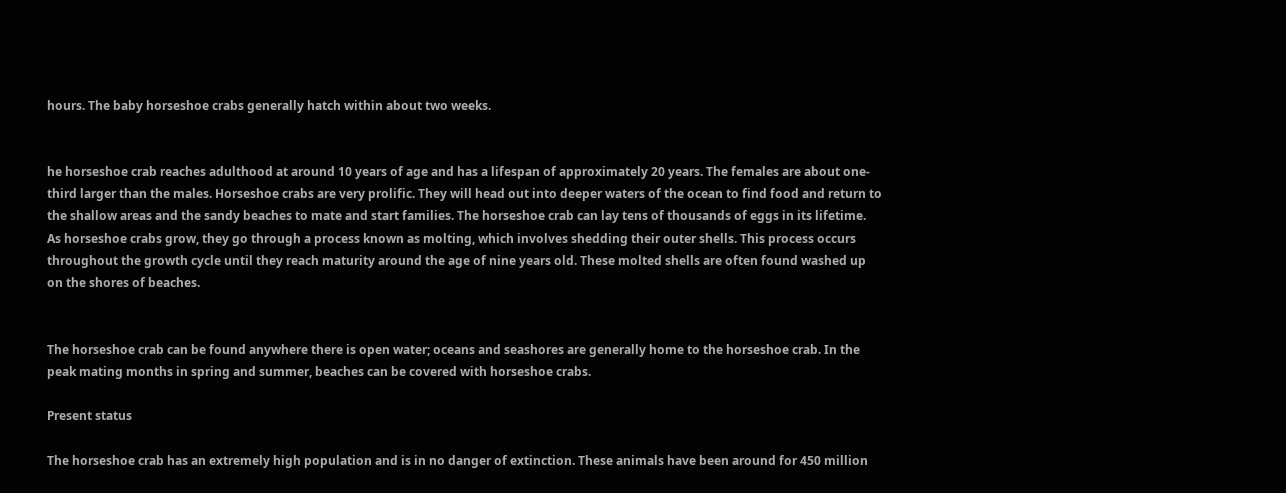hours. The baby horseshoe crabs generally hatch within about two weeks.


he horseshoe crab reaches adulthood at around 10 years of age and has a lifespan of approximately 20 years. The females are about one-third larger than the males. Horseshoe crabs are very prolific. They will head out into deeper waters of the ocean to find food and return to the shallow areas and the sandy beaches to mate and start families. The horseshoe crab can lay tens of thousands of eggs in its lifetime. As horseshoe crabs grow, they go through a process known as molting, which involves shedding their outer shells. This process occurs throughout the growth cycle until they reach maturity around the age of nine years old. These molted shells are often found washed up on the shores of beaches.


The horseshoe crab can be found anywhere there is open water; oceans and seashores are generally home to the horseshoe crab. In the peak mating months in spring and summer, beaches can be covered with horseshoe crabs.

Present status

The horseshoe crab has an extremely high population and is in no danger of extinction. These animals have been around for 450 million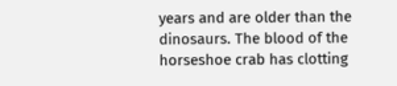years and are older than the dinosaurs. The blood of the horseshoe crab has clotting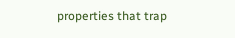properties that trap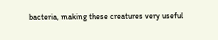bacteria, making these creatures very useful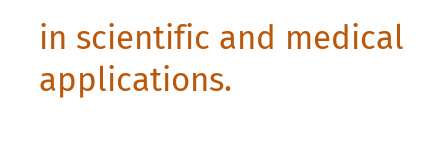in scientific and medical applications.